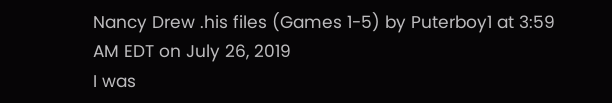Nancy Drew .his files (Games 1-5) by Puterboy1 at 3:59 AM EDT on July 26, 2019
I was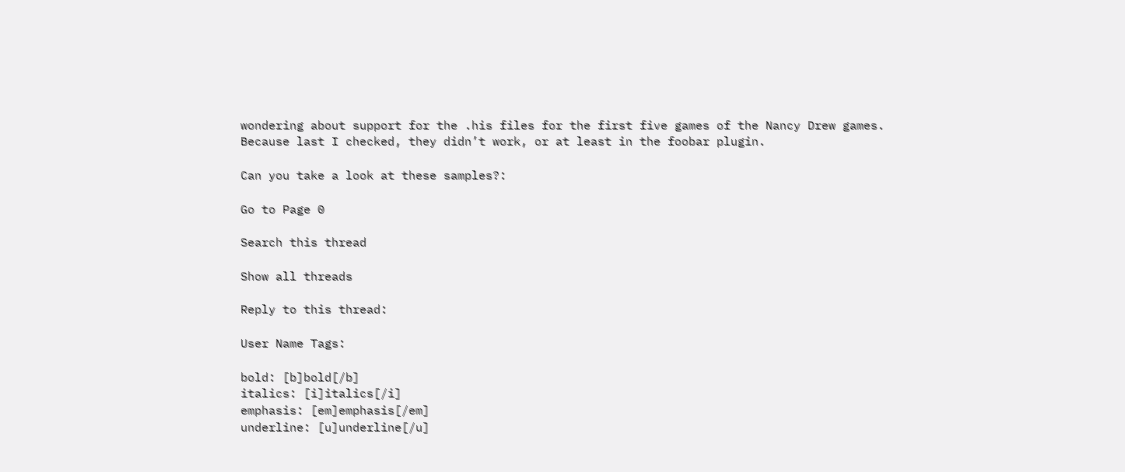wondering about support for the .his files for the first five games of the Nancy Drew games. Because last I checked, they didn’t work, or at least in the foobar plugin.

Can you take a look at these samples?:

Go to Page 0

Search this thread

Show all threads

Reply to this thread:

User Name Tags:

bold: [b]bold[/b]
italics: [i]italics[/i]
emphasis: [em]emphasis[/em]
underline: [u]underline[/u]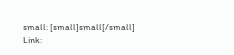small: [small]small[/small]
Link: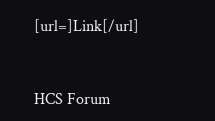[url=]Link[/url]


HCS Forum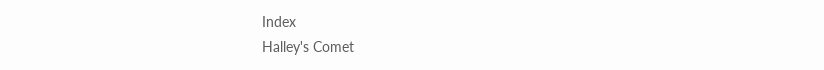Index
Halley's Comet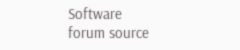Software
forum source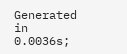Generated in 0.0036s;